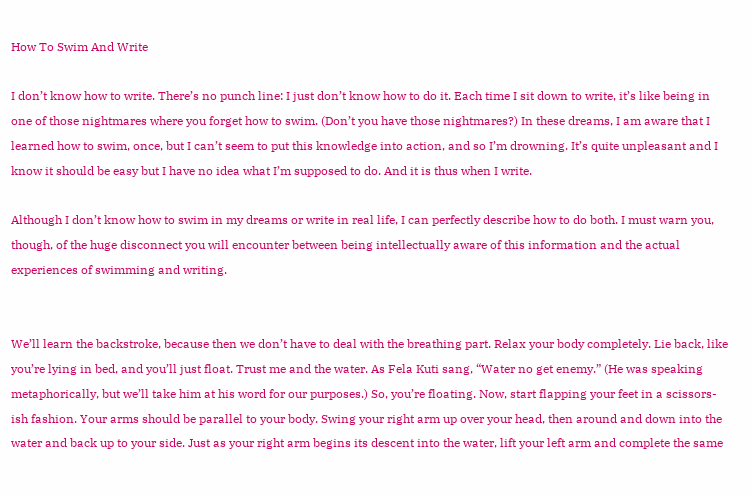How To Swim And Write

I don’t know how to write. There’s no punch line: I just don’t know how to do it. Each time I sit down to write, it’s like being in one of those nightmares where you forget how to swim. (Don’t you have those nightmares?) In these dreams, I am aware that I learned how to swim, once, but I can’t seem to put this knowledge into action, and so I’m drowning. It’s quite unpleasant and I know it should be easy but I have no idea what I’m supposed to do. And it is thus when I write.

Although I don’t know how to swim in my dreams or write in real life, I can perfectly describe how to do both. I must warn you, though, of the huge disconnect you will encounter between being intellectually aware of this information and the actual experiences of swimming and writing.


We’ll learn the backstroke, because then we don’t have to deal with the breathing part. Relax your body completely. Lie back, like you’re lying in bed, and you’ll just float. Trust me and the water. As Fela Kuti sang, “Water no get enemy.” (He was speaking metaphorically, but we’ll take him at his word for our purposes.) So, you’re floating. Now, start flapping your feet in a scissors-ish fashion. Your arms should be parallel to your body. Swing your right arm up over your head, then around and down into the water and back up to your side. Just as your right arm begins its descent into the water, lift your left arm and complete the same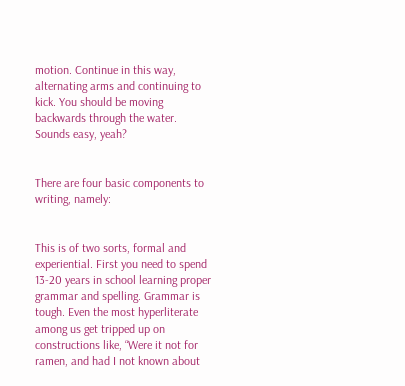motion. Continue in this way, alternating arms and continuing to kick. You should be moving backwards through the water. Sounds easy, yeah?


There are four basic components to writing, namely:


This is of two sorts, formal and experiential. First you need to spend 13-20 years in school learning proper grammar and spelling. Grammar is tough. Even the most hyperliterate among us get tripped up on constructions like, “Were it not for ramen, and had I not known about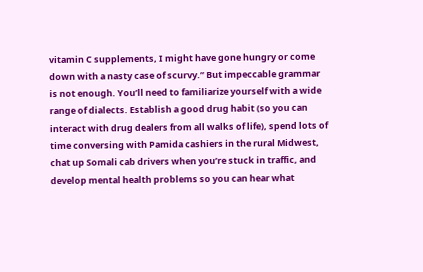vitamin C supplements, I might have gone hungry or come down with a nasty case of scurvy.” But impeccable grammar is not enough. You’ll need to familiarize yourself with a wide range of dialects. Establish a good drug habit (so you can interact with drug dealers from all walks of life), spend lots of time conversing with Pamida cashiers in the rural Midwest, chat up Somali cab drivers when you’re stuck in traffic, and develop mental health problems so you can hear what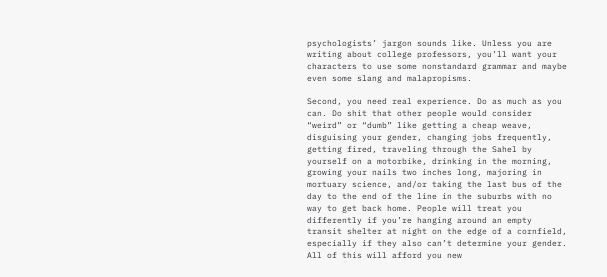psychologists’ jargon sounds like. Unless you are writing about college professors, you’ll want your characters to use some nonstandard grammar and maybe even some slang and malapropisms.

Second, you need real experience. Do as much as you can. Do shit that other people would consider “weird” or “dumb” like getting a cheap weave, disguising your gender, changing jobs frequently, getting fired, traveling through the Sahel by yourself on a motorbike, drinking in the morning, growing your nails two inches long, majoring in mortuary science, and/or taking the last bus of the day to the end of the line in the suburbs with no way to get back home. People will treat you differently if you’re hanging around an empty transit shelter at night on the edge of a cornfield, especially if they also can’t determine your gender. All of this will afford you new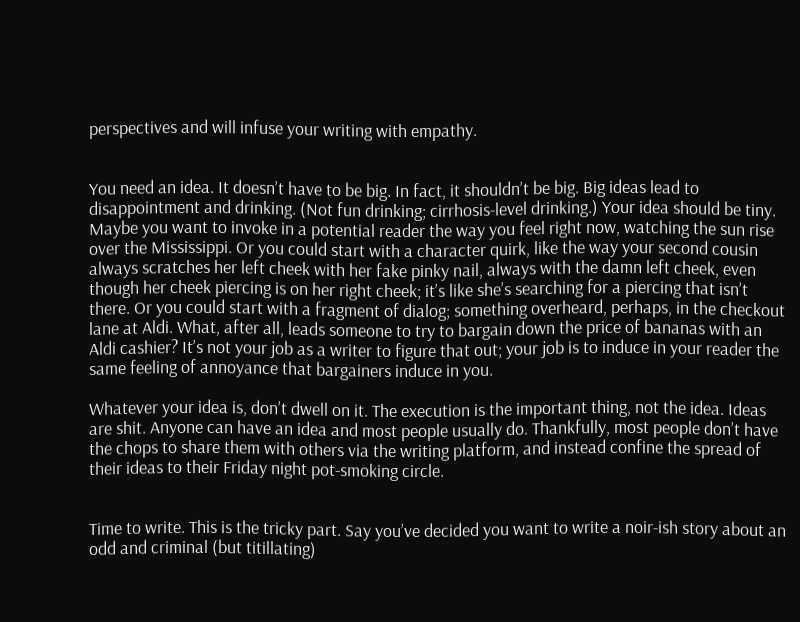perspectives and will infuse your writing with empathy.


You need an idea. It doesn’t have to be big. In fact, it shouldn’t be big. Big ideas lead to disappointment and drinking. (Not fun drinking; cirrhosis-level drinking.) Your idea should be tiny. Maybe you want to invoke in a potential reader the way you feel right now, watching the sun rise over the Mississippi. Or you could start with a character quirk, like the way your second cousin always scratches her left cheek with her fake pinky nail, always with the damn left cheek, even though her cheek piercing is on her right cheek; it’s like she’s searching for a piercing that isn’t there. Or you could start with a fragment of dialog; something overheard, perhaps, in the checkout lane at Aldi. What, after all, leads someone to try to bargain down the price of bananas with an Aldi cashier? It’s not your job as a writer to figure that out; your job is to induce in your reader the same feeling of annoyance that bargainers induce in you.

Whatever your idea is, don’t dwell on it. The execution is the important thing, not the idea. Ideas are shit. Anyone can have an idea and most people usually do. Thankfully, most people don’t have the chops to share them with others via the writing platform, and instead confine the spread of their ideas to their Friday night pot-smoking circle.


Time to write. This is the tricky part. Say you’ve decided you want to write a noir-ish story about an odd and criminal (but titillating)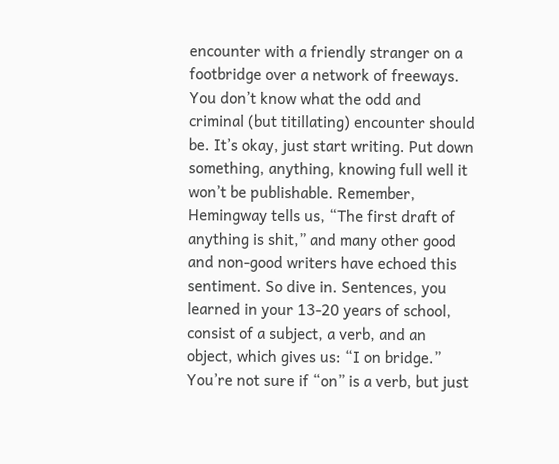encounter with a friendly stranger on a footbridge over a network of freeways. You don’t know what the odd and criminal (but titillating) encounter should be. It’s okay, just start writing. Put down something, anything, knowing full well it won’t be publishable. Remember, Hemingway tells us, “The first draft of anything is shit,” and many other good and non-good writers have echoed this sentiment. So dive in. Sentences, you learned in your 13-20 years of school, consist of a subject, a verb, and an object, which gives us: “I on bridge.” You’re not sure if “on” is a verb, but just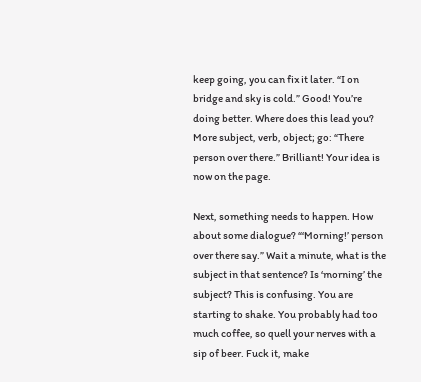keep going, you can fix it later. “I on bridge and sky is cold.” Good! You’re doing better. Where does this lead you? More subject, verb, object; go: “There person over there.” Brilliant! Your idea is now on the page.

Next, something needs to happen. How about some dialogue? “‘Morning!’ person over there say.” Wait a minute, what is the subject in that sentence? Is ‘morning’ the subject? This is confusing. You are starting to shake. You probably had too much coffee, so quell your nerves with a sip of beer. Fuck it, make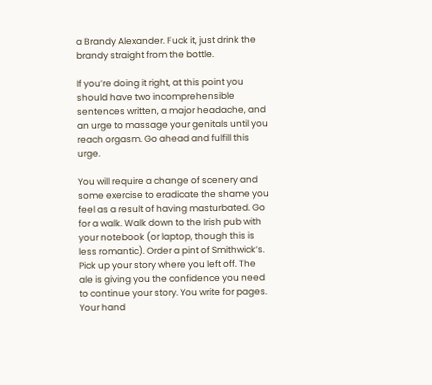a Brandy Alexander. Fuck it, just drink the brandy straight from the bottle.

If you’re doing it right, at this point you should have two incomprehensible sentences written, a major headache, and an urge to massage your genitals until you reach orgasm. Go ahead and fulfill this urge.

You will require a change of scenery and some exercise to eradicate the shame you feel as a result of having masturbated. Go for a walk. Walk down to the Irish pub with your notebook (or laptop, though this is less romantic). Order a pint of Smithwick’s. Pick up your story where you left off. The ale is giving you the confidence you need to continue your story. You write for pages. Your hand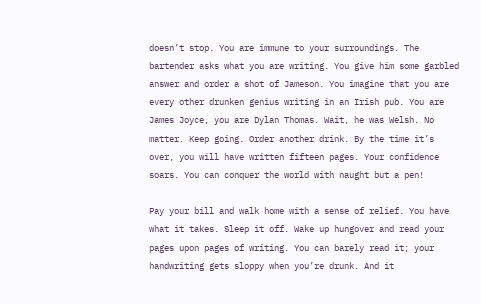doesn’t stop. You are immune to your surroundings. The bartender asks what you are writing. You give him some garbled answer and order a shot of Jameson. You imagine that you are every other drunken genius writing in an Irish pub. You are James Joyce, you are Dylan Thomas. Wait, he was Welsh. No matter. Keep going. Order another drink. By the time it’s over, you will have written fifteen pages. Your confidence soars. You can conquer the world with naught but a pen!

Pay your bill and walk home with a sense of relief. You have what it takes. Sleep it off. Wake up hungover and read your pages upon pages of writing. You can barely read it; your handwriting gets sloppy when you’re drunk. And it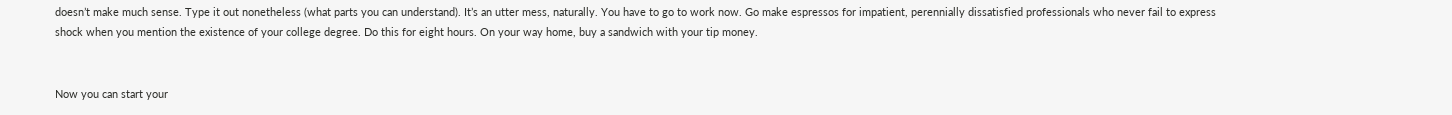doesn’t make much sense. Type it out nonetheless (what parts you can understand). It’s an utter mess, naturally. You have to go to work now. Go make espressos for impatient, perennially dissatisfied professionals who never fail to express shock when you mention the existence of your college degree. Do this for eight hours. On your way home, buy a sandwich with your tip money.


Now you can start your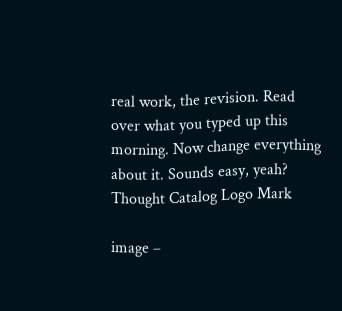real work, the revision. Read over what you typed up this morning. Now change everything about it. Sounds easy, yeah? Thought Catalog Logo Mark

image –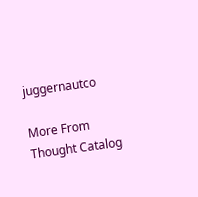juggernautco

More From Thought Catalog